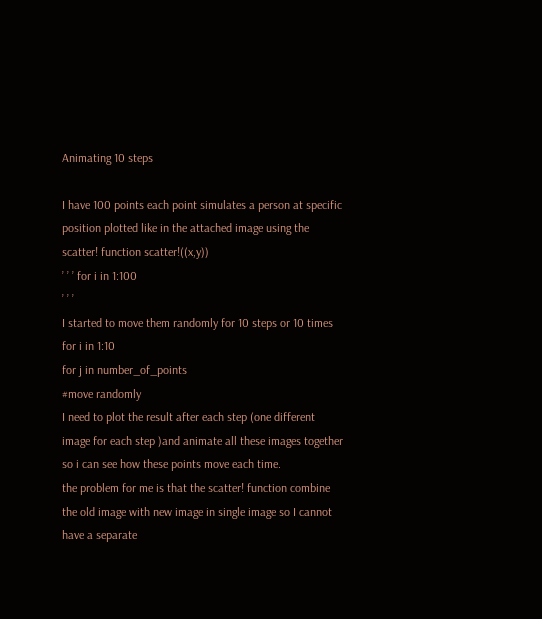Animating 10 steps

I have 100 points each point simulates a person at specific position plotted like in the attached image using the scatter! function scatter!((x,y))
’ ’ ’ for i in 1:100
’ ’ ’
I started to move them randomly for 10 steps or 10 times
for i in 1:10
for j in number_of_points
#move randomly
I need to plot the result after each step (one different image for each step )and animate all these images together so i can see how these points move each time.
the problem for me is that the scatter! function combine the old image with new image in single image so I cannot have a separate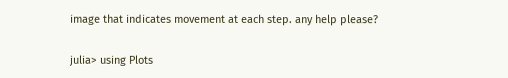image that indicates movement at each step. any help please?

julia> using Plots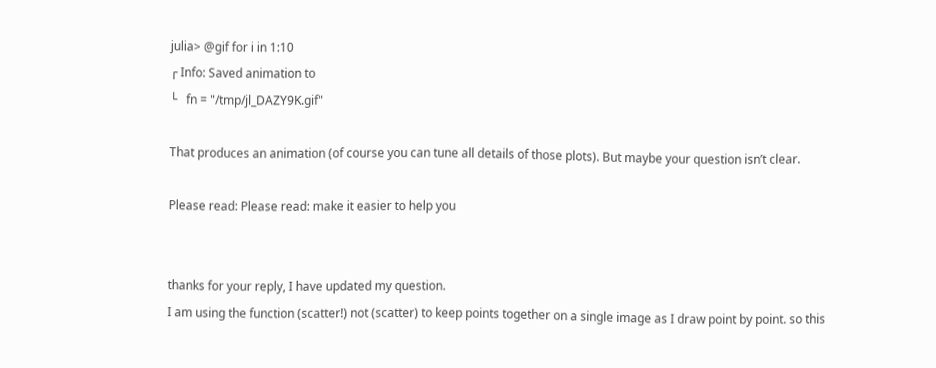julia> @gif for i in 1:10
┌ Info: Saved animation to
└   fn = "/tmp/jl_DAZY9K.gif"

That produces an animation (of course you can tune all details of those plots). But maybe your question isn’t clear.

Please read: Please read: make it easier to help you


thanks for your reply, I have updated my question.
I am using the function (scatter!) not (scatter) to keep points together on a single image as I draw point by point. so this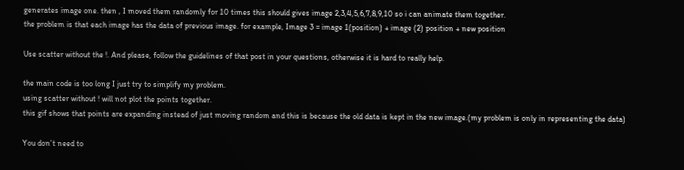generates image one. then , I moved them randomly for 10 times this should gives image 2,3,4,5,6,7,8,9,10 so i can animate them together.
the problem is that each image has the data of previous image. for example, Image 3 = image 1(position) + image (2) position + new position

Use scatter without the !. And please, follow the guidelines of that post in your questions, otherwise it is hard to really help.

the main code is too long I just try to simplify my problem.
using scatter without ! will not plot the points together.
this gif shows that points are expanding instead of just moving random and this is because the old data is kept in the new image.(my problem is only in representing the data)

You don’t need to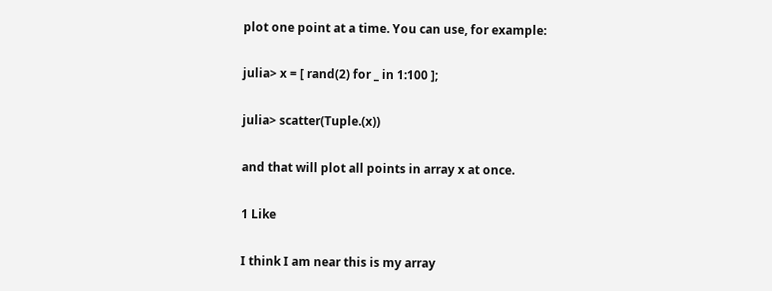plot one point at a time. You can use, for example:

julia> x = [ rand(2) for _ in 1:100 ];

julia> scatter(Tuple.(x))

and that will plot all points in array x at once.

1 Like

I think I am near this is my array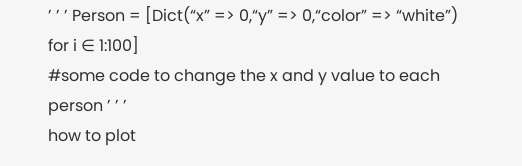’ ’ ’ Person = [Dict(“x” => 0,“y” => 0,“color” => “white”) for i ∈ 1:100]
#some code to change the x and y value to each person ’ ’ ’
how to plot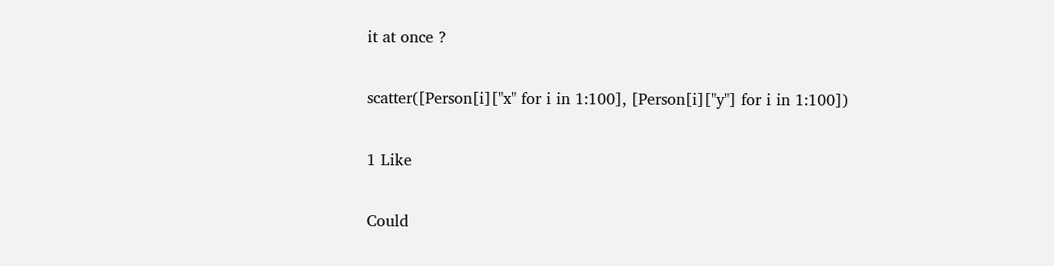it at once ?

scatter([Person[i]["x" for i in 1:100], [Person[i]["y"] for i in 1:100])

1 Like

Could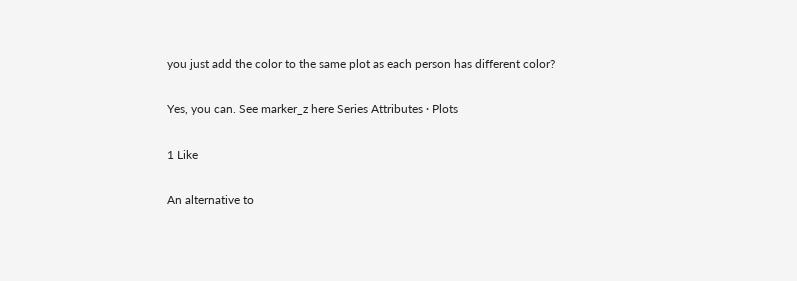you just add the color to the same plot as each person has different color?

Yes, you can. See marker_z here Series Attributes · Plots

1 Like

An alternative to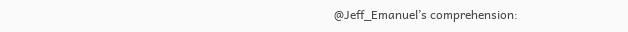@Jeff_Emanuel’s comprehension: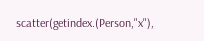scatter(getindex.(Person,"x"),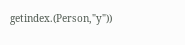getindex.(Person,"y"))